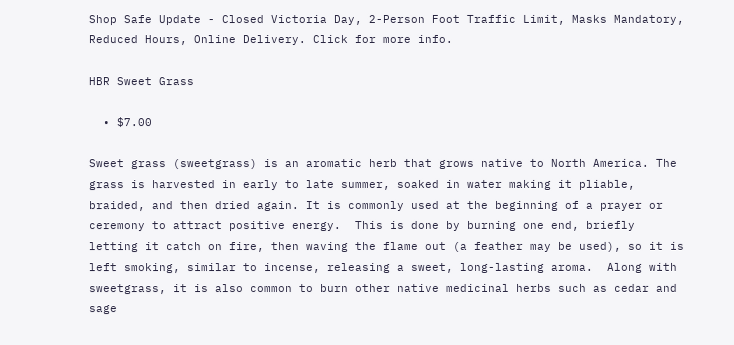Shop Safe Update - Closed Victoria Day, 2-Person Foot Traffic Limit, Masks Mandatory, Reduced Hours, Online Delivery. Click for more info.

HBR Sweet Grass

  • $7.00

Sweet grass (sweetgrass) is an aromatic herb that grows native to North America. The grass is harvested in early to late summer, soaked in water making it pliable, braided, and then dried again. It is commonly used at the beginning of a prayer or ceremony to attract positive energy.  This is done by burning one end, briefly letting it catch on fire, then waving the flame out (a feather may be used), so it is left smoking, similar to incense, releasing a sweet, long-lasting aroma.  Along with sweetgrass, it is also common to burn other native medicinal herbs such as cedar and sage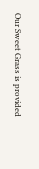Our Sweet Grass is provided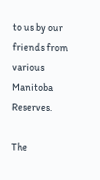to us by our friends from various Manitoba Reserves.

The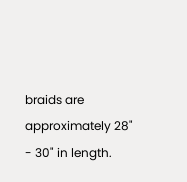braids are approximately 28" - 30" in length.